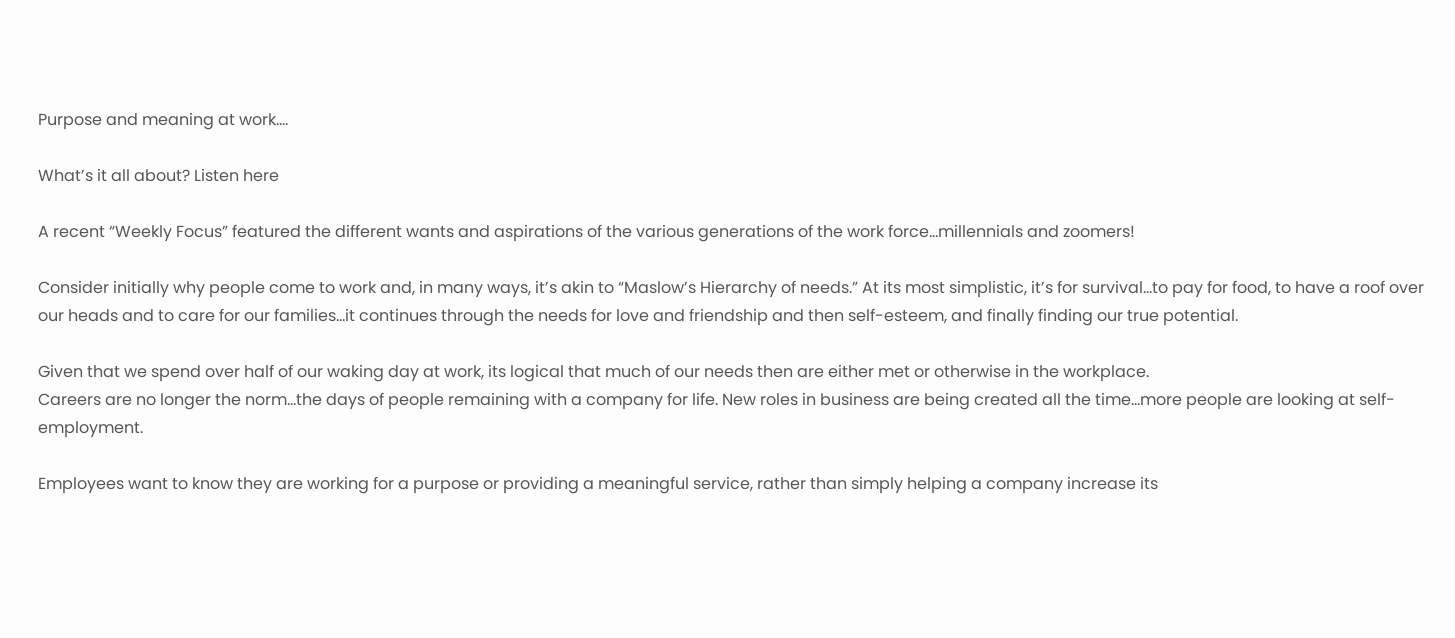Purpose and meaning at work….

What’s it all about? Listen here

A recent “Weekly Focus” featured the different wants and aspirations of the various generations of the work force…millennials and zoomers!

Consider initially why people come to work and, in many ways, it’s akin to “Maslow’s Hierarchy of needs.” At its most simplistic, it’s for survival…to pay for food, to have a roof over our heads and to care for our families…it continues through the needs for love and friendship and then self-esteem, and finally finding our true potential.

Given that we spend over half of our waking day at work, its logical that much of our needs then are either met or otherwise in the workplace.
Careers are no longer the norm…the days of people remaining with a company for life. New roles in business are being created all the time…more people are looking at self-employment.

Employees want to know they are working for a purpose or providing a meaningful service, rather than simply helping a company increase its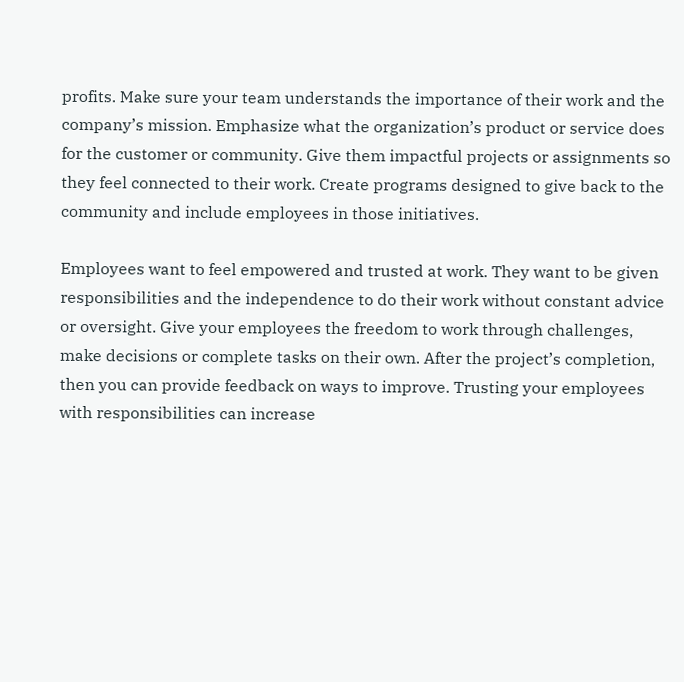profits. Make sure your team understands the importance of their work and the company’s mission. Emphasize what the organization’s product or service does for the customer or community. Give them impactful projects or assignments so they feel connected to their work. Create programs designed to give back to the community and include employees in those initiatives.

Employees want to feel empowered and trusted at work. They want to be given responsibilities and the independence to do their work without constant advice or oversight. Give your employees the freedom to work through challenges, make decisions or complete tasks on their own. After the project’s completion, then you can provide feedback on ways to improve. Trusting your employees with responsibilities can increase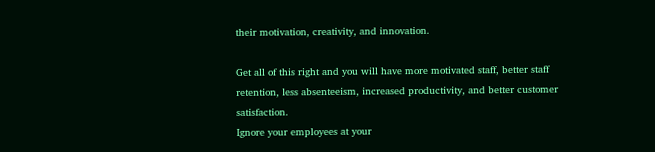their motivation, creativity, and innovation.

Get all of this right and you will have more motivated staff, better staff retention, less absenteeism, increased productivity, and better customer satisfaction.
Ignore your employees at your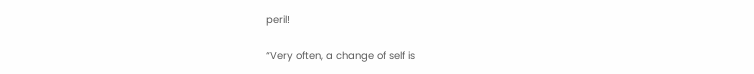peril!

“Very often, a change of self is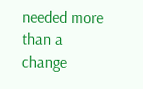needed more than a change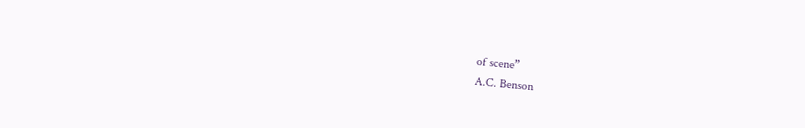of scene”
A.C. Benson